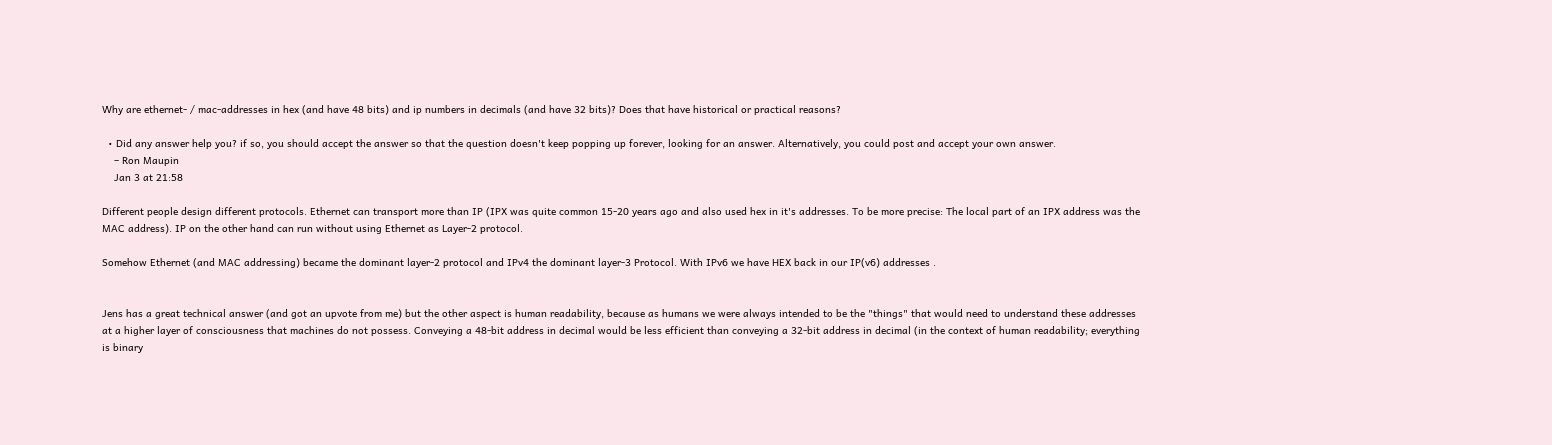Why are ethernet- / mac-addresses in hex (and have 48 bits) and ip numbers in decimals (and have 32 bits)? Does that have historical or practical reasons?

  • Did any answer help you? if so, you should accept the answer so that the question doesn't keep popping up forever, looking for an answer. Alternatively, you could post and accept your own answer.
    – Ron Maupin
    Jan 3 at 21:58

Different people design different protocols. Ethernet can transport more than IP (IPX was quite common 15-20 years ago and also used hex in it's addresses. To be more precise: The local part of an IPX address was the MAC address). IP on the other hand can run without using Ethernet as Layer-2 protocol.

Somehow Ethernet (and MAC addressing) became the dominant layer-2 protocol and IPv4 the dominant layer-3 Protocol. With IPv6 we have HEX back in our IP(v6) addresses .


Jens has a great technical answer (and got an upvote from me) but the other aspect is human readability, because as humans we were always intended to be the "things" that would need to understand these addresses at a higher layer of consciousness that machines do not possess. Conveying a 48-bit address in decimal would be less efficient than conveying a 32-bit address in decimal (in the context of human readability; everything is binary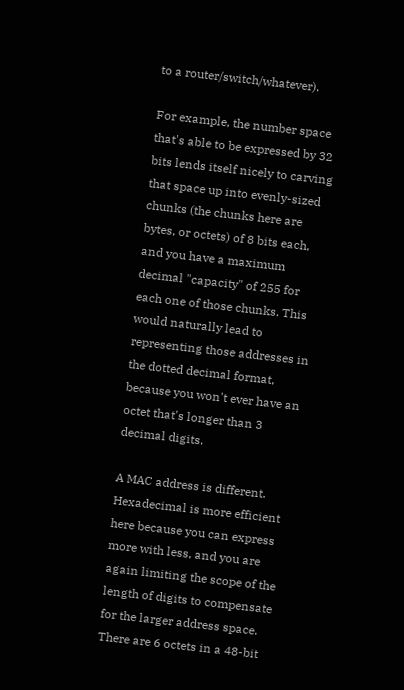to a router/switch/whatever).

For example, the number space that's able to be expressed by 32 bits lends itself nicely to carving that space up into evenly-sized chunks (the chunks here are bytes, or octets) of 8 bits each, and you have a maximum decimal "capacity" of 255 for each one of those chunks. This would naturally lead to representing those addresses in the dotted decimal format, because you won't ever have an octet that's longer than 3 decimal digits.

A MAC address is different. Hexadecimal is more efficient here because you can express more with less, and you are again limiting the scope of the length of digits to compensate for the larger address space. There are 6 octets in a 48-bit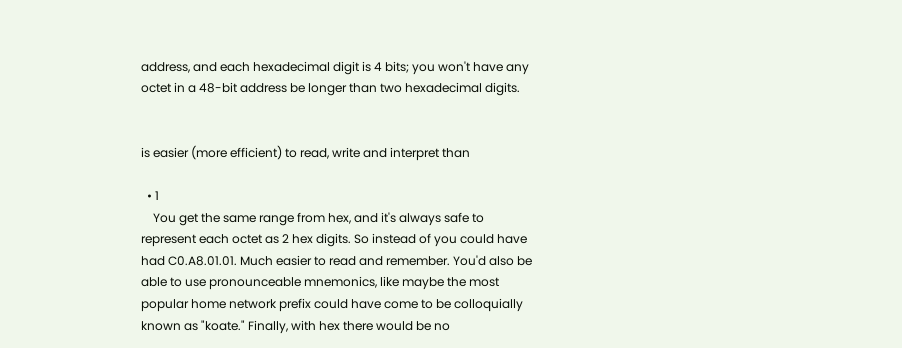address, and each hexadecimal digit is 4 bits; you won't have any octet in a 48-bit address be longer than two hexadecimal digits.


is easier (more efficient) to read, write and interpret than

  • 1
    You get the same range from hex, and it's always safe to represent each octet as 2 hex digits. So instead of you could have had C0.A8.01.01. Much easier to read and remember. You'd also be able to use pronounceable mnemonics, like maybe the most popular home network prefix could have come to be colloquially known as "koate." Finally, with hex there would be no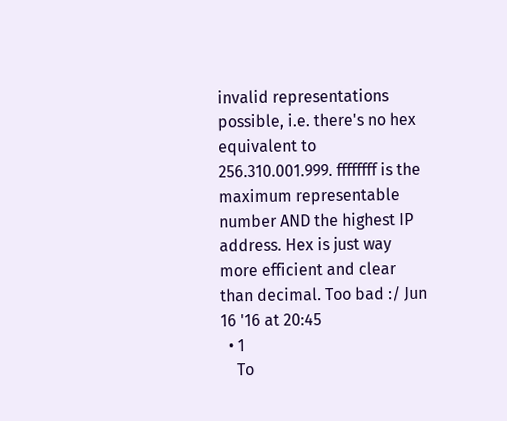invalid representations possible, i.e. there's no hex equivalent to 256.310.001.999. ffffffff is the maximum representable number AND the highest IP address. Hex is just way more efficient and clear than decimal. Too bad :/ Jun 16 '16 at 20:45
  • 1
    To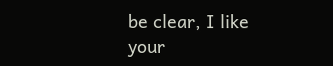be clear, I like your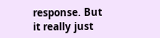response. But it really just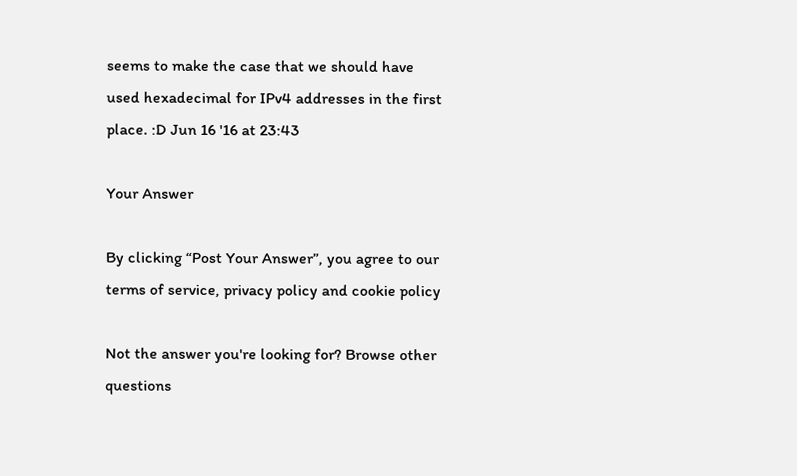seems to make the case that we should have used hexadecimal for IPv4 addresses in the first place. :D Jun 16 '16 at 23:43

Your Answer

By clicking “Post Your Answer”, you agree to our terms of service, privacy policy and cookie policy

Not the answer you're looking for? Browse other questions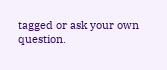tagged or ask your own question.